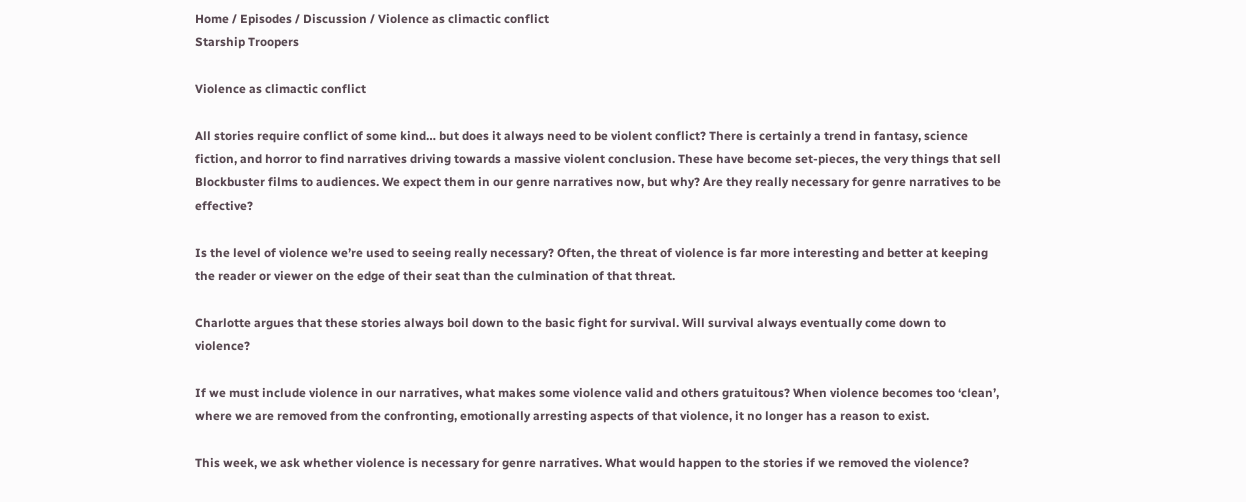Home / Episodes / Discussion / Violence as climactic conflict
Starship Troopers

Violence as climactic conflict

All stories require conflict of some kind… but does it always need to be violent conflict? There is certainly a trend in fantasy, science fiction, and horror to find narratives driving towards a massive violent conclusion. These have become set-pieces, the very things that sell Blockbuster films to audiences. We expect them in our genre narratives now, but why? Are they really necessary for genre narratives to be effective?

Is the level of violence we’re used to seeing really necessary? Often, the threat of violence is far more interesting and better at keeping the reader or viewer on the edge of their seat than the culmination of that threat.

Charlotte argues that these stories always boil down to the basic fight for survival. Will survival always eventually come down to violence?

If we must include violence in our narratives, what makes some violence valid and others gratuitous? When violence becomes too ‘clean’, where we are removed from the confronting, emotionally arresting aspects of that violence, it no longer has a reason to exist.

This week, we ask whether violence is necessary for genre narratives. What would happen to the stories if we removed the violence?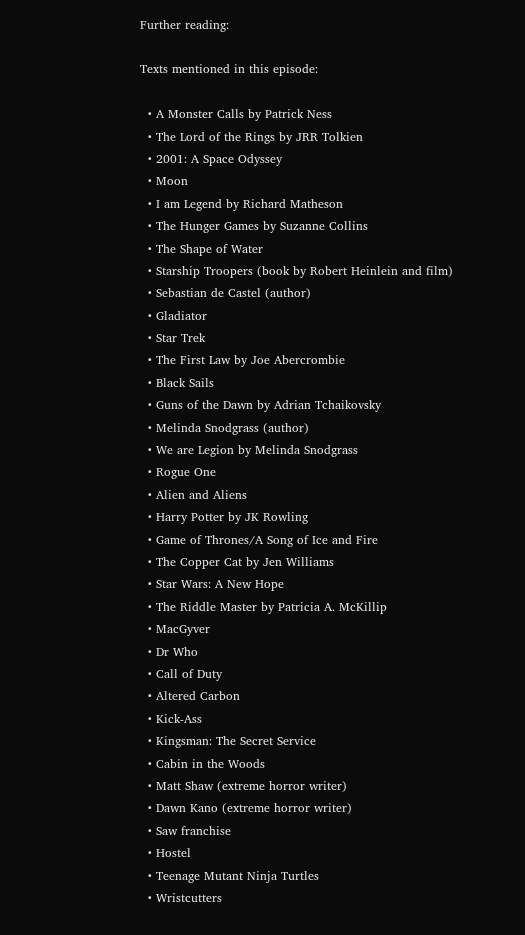Further reading:

Texts mentioned in this episode:

  • A Monster Calls by Patrick Ness
  • The Lord of the Rings by JRR Tolkien
  • 2001: A Space Odyssey
  • Moon
  • I am Legend by Richard Matheson
  • The Hunger Games by Suzanne Collins
  • The Shape of Water
  • Starship Troopers (book by Robert Heinlein and film)
  • Sebastian de Castel (author)
  • Gladiator
  • Star Trek
  • The First Law by Joe Abercrombie
  • Black Sails
  • Guns of the Dawn by Adrian Tchaikovsky
  • Melinda Snodgrass (author)
  • We are Legion by Melinda Snodgrass
  • Rogue One
  • Alien and Aliens
  • Harry Potter by JK Rowling
  • Game of Thrones/A Song of Ice and Fire
  • The Copper Cat by Jen Williams
  • Star Wars: A New Hope
  • The Riddle Master by Patricia A. McKillip
  • MacGyver
  • Dr Who
  • Call of Duty
  • Altered Carbon
  • Kick-Ass
  • Kingsman: The Secret Service
  • Cabin in the Woods
  • Matt Shaw (extreme horror writer)
  • Dawn Kano (extreme horror writer)
  • Saw franchise
  • Hostel
  • Teenage Mutant Ninja Turtles
  • Wristcutters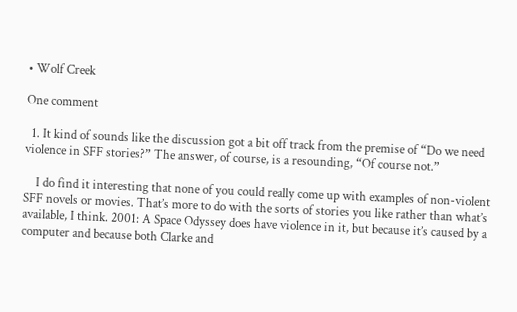• Wolf Creek

One comment

  1. It kind of sounds like the discussion got a bit off track from the premise of “Do we need violence in SFF stories?” The answer, of course, is a resounding, “Of course not.”

    I do find it interesting that none of you could really come up with examples of non-violent SFF novels or movies. That’s more to do with the sorts of stories you like rather than what’s available, I think. 2001: A Space Odyssey does have violence in it, but because it’s caused by a computer and because both Clarke and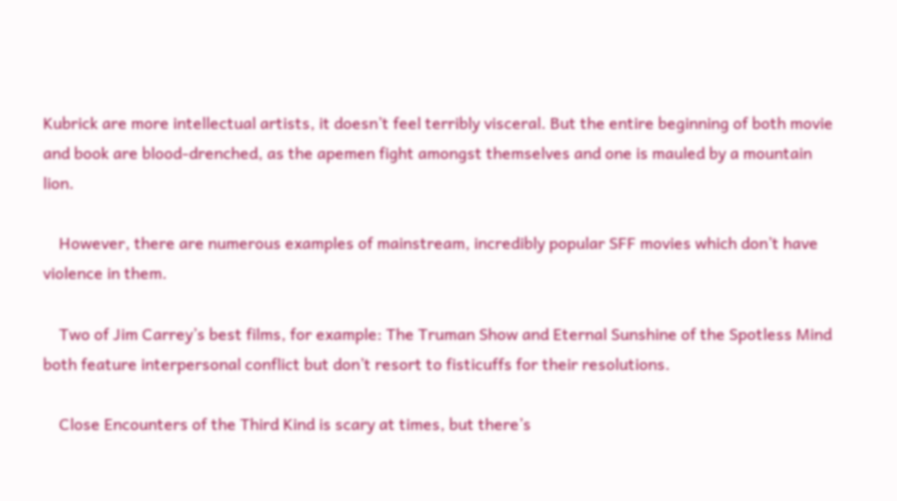Kubrick are more intellectual artists, it doesn’t feel terribly visceral. But the entire beginning of both movie and book are blood-drenched, as the apemen fight amongst themselves and one is mauled by a mountain lion.

    However, there are numerous examples of mainstream, incredibly popular SFF movies which don’t have violence in them.

    Two of Jim Carrey’s best films, for example: The Truman Show and Eternal Sunshine of the Spotless Mind both feature interpersonal conflict but don’t resort to fisticuffs for their resolutions.

    Close Encounters of the Third Kind is scary at times, but there’s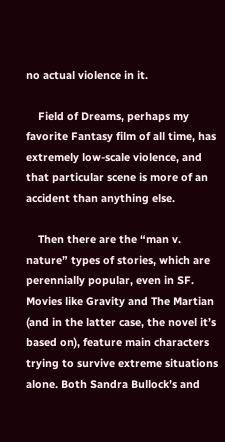no actual violence in it.

    Field of Dreams, perhaps my favorite Fantasy film of all time, has extremely low-scale violence, and that particular scene is more of an accident than anything else.

    Then there are the “man v. nature” types of stories, which are perennially popular, even in SF. Movies like Gravity and The Martian (and in the latter case, the novel it’s based on), feature main characters trying to survive extreme situations alone. Both Sandra Bullock’s and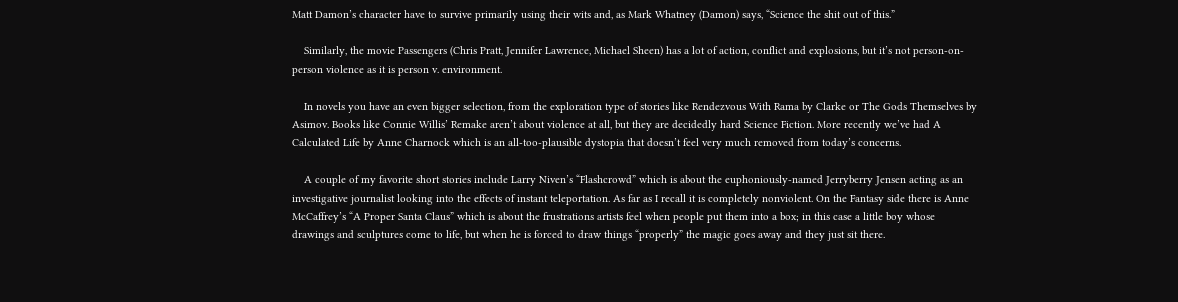Matt Damon’s character have to survive primarily using their wits and, as Mark Whatney (Damon) says, “Science the shit out of this.”

    Similarly, the movie Passengers (Chris Pratt, Jennifer Lawrence, Michael Sheen) has a lot of action, conflict and explosions, but it’s not person-on-person violence as it is person v. environment.

    In novels you have an even bigger selection, from the exploration type of stories like Rendezvous With Rama by Clarke or The Gods Themselves by Asimov. Books like Connie Willis’ Remake aren’t about violence at all, but they are decidedly hard Science Fiction. More recently we’ve had A Calculated Life by Anne Charnock which is an all-too-plausible dystopia that doesn’t feel very much removed from today’s concerns.

    A couple of my favorite short stories include Larry Niven’s “Flashcrowd” which is about the euphoniously-named Jerryberry Jensen acting as an investigative journalist looking into the effects of instant teleportation. As far as I recall it is completely nonviolent. On the Fantasy side there is Anne McCaffrey’s “A Proper Santa Claus” which is about the frustrations artists feel when people put them into a box; in this case a little boy whose drawings and sculptures come to life, but when he is forced to draw things “properly” the magic goes away and they just sit there.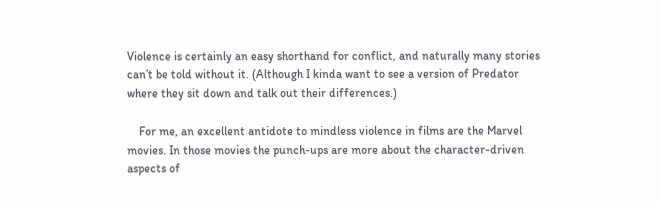Violence is certainly an easy shorthand for conflict, and naturally many stories can’t be told without it. (Although I kinda want to see a version of Predator where they sit down and talk out their differences.)

    For me, an excellent antidote to mindless violence in films are the Marvel movies. In those movies the punch-ups are more about the character-driven aspects of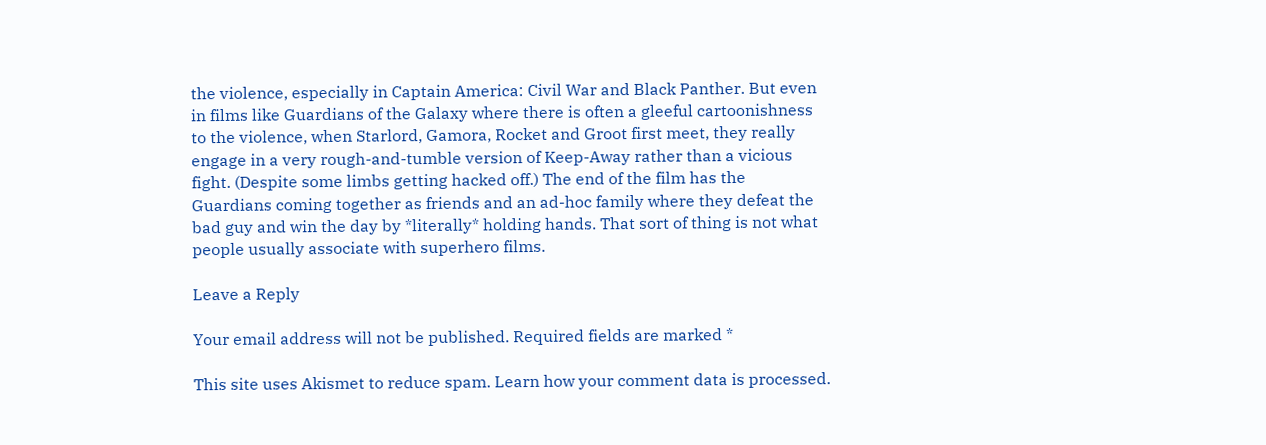the violence, especially in Captain America: Civil War and Black Panther. But even in films like Guardians of the Galaxy where there is often a gleeful cartoonishness to the violence, when Starlord, Gamora, Rocket and Groot first meet, they really engage in a very rough-and-tumble version of Keep-Away rather than a vicious fight. (Despite some limbs getting hacked off.) The end of the film has the Guardians coming together as friends and an ad-hoc family where they defeat the bad guy and win the day by *literally* holding hands. That sort of thing is not what people usually associate with superhero films.

Leave a Reply

Your email address will not be published. Required fields are marked *

This site uses Akismet to reduce spam. Learn how your comment data is processed.